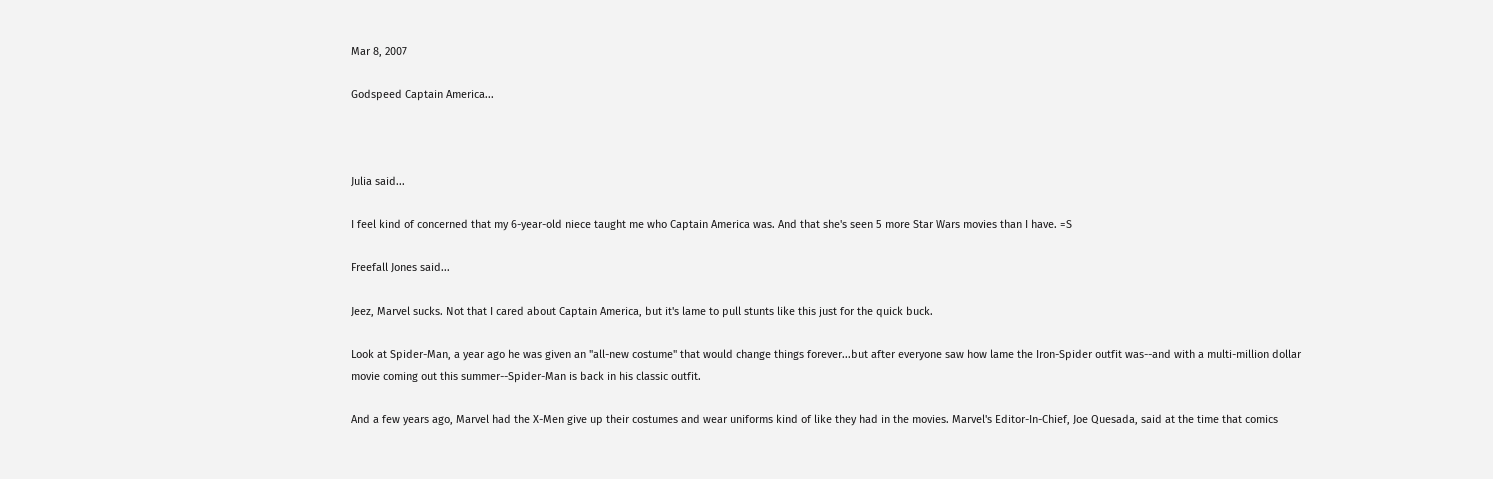Mar 8, 2007

Godspeed Captain America...



Julia said...

I feel kind of concerned that my 6-year-old niece taught me who Captain America was. And that she's seen 5 more Star Wars movies than I have. =S

Freefall Jones said...

Jeez, Marvel sucks. Not that I cared about Captain America, but it's lame to pull stunts like this just for the quick buck.

Look at Spider-Man, a year ago he was given an "all-new costume" that would change things forever...but after everyone saw how lame the Iron-Spider outfit was--and with a multi-million dollar movie coming out this summer--Spider-Man is back in his classic outfit.

And a few years ago, Marvel had the X-Men give up their costumes and wear uniforms kind of like they had in the movies. Marvel's Editor-In-Chief, Joe Quesada, said at the time that comics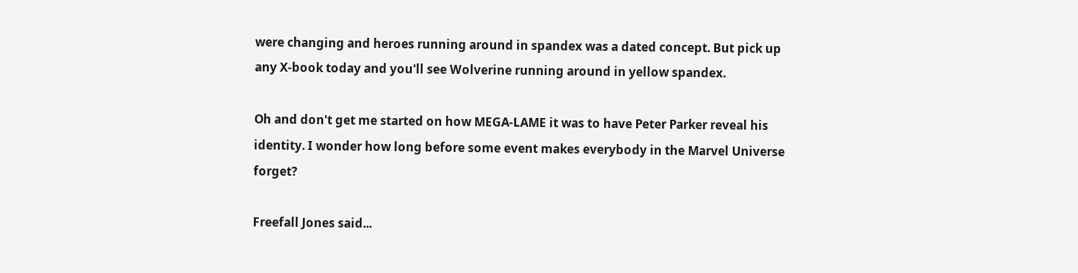were changing and heroes running around in spandex was a dated concept. But pick up any X-book today and you'll see Wolverine running around in yellow spandex.

Oh and don't get me started on how MEGA-LAME it was to have Peter Parker reveal his identity. I wonder how long before some event makes everybody in the Marvel Universe forget?

Freefall Jones said...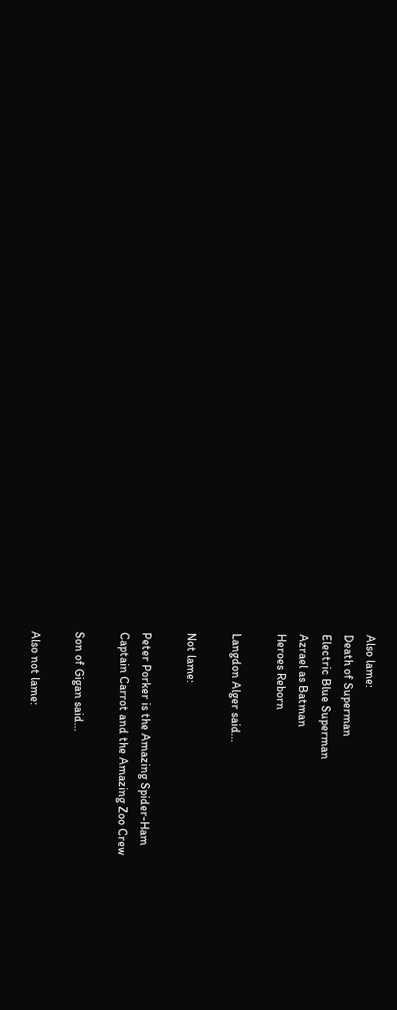Also lame:
Death of Superman
Electric Blue Superman
Azrael as Batman
Heroes Reborn

Langdon Alger said...

Not lame:

Peter Porker is the Amazing Spider-Ham
Captain Carrot and the Amazing Zoo Crew

Son of Gigan said...

Also not lame: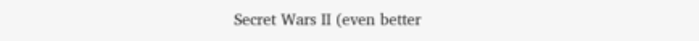Secret Wars II (even better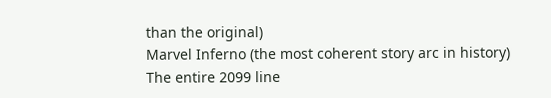than the original)
Marvel Inferno (the most coherent story arc in history)
The entire 2099 line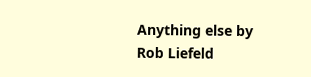Anything else by Rob Liefeld